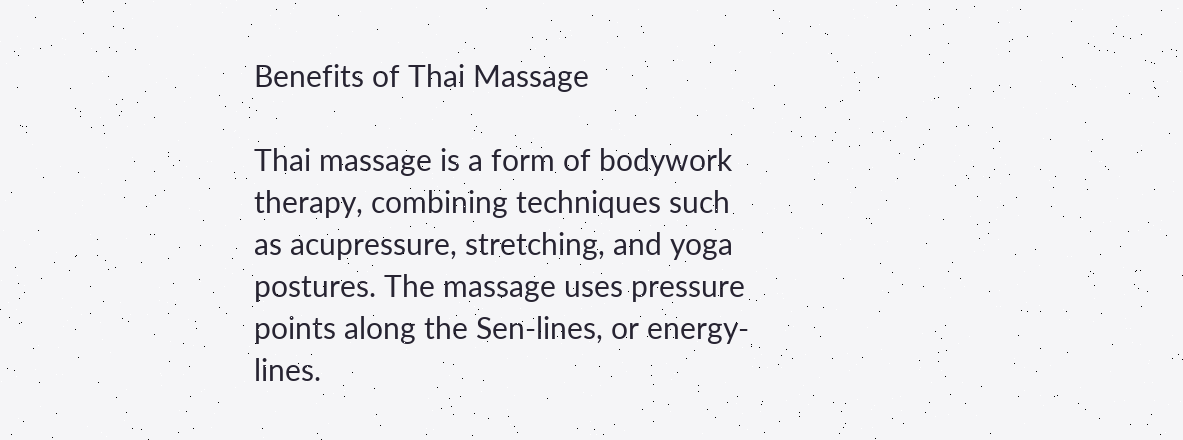Benefits of Thai Massage

Thai massage is a form of bodywork therapy, combining techniques such as acupressure, stretching, and yoga postures. The massage uses pressure points along the Sen-lines, or energy-lines.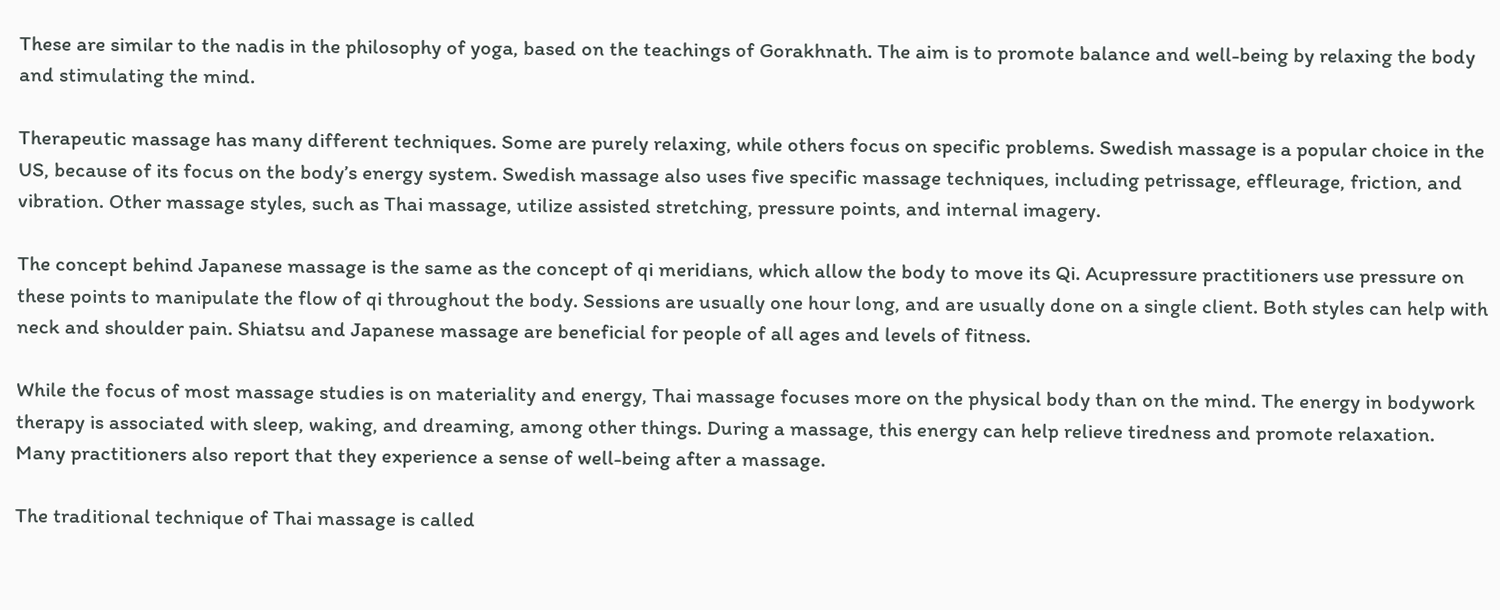These are similar to the nadis in the philosophy of yoga, based on the teachings of Gorakhnath. The aim is to promote balance and well-being by relaxing the body and stimulating the mind.

Therapeutic massage has many different techniques. Some are purely relaxing, while others focus on specific problems. Swedish massage is a popular choice in the US, because of its focus on the body’s energy system. Swedish massage also uses five specific massage techniques, including petrissage, effleurage, friction, and vibration. Other massage styles, such as Thai massage, utilize assisted stretching, pressure points, and internal imagery.

The concept behind Japanese massage is the same as the concept of qi meridians, which allow the body to move its Qi. Acupressure practitioners use pressure on these points to manipulate the flow of qi throughout the body. Sessions are usually one hour long, and are usually done on a single client. Both styles can help with neck and shoulder pain. Shiatsu and Japanese massage are beneficial for people of all ages and levels of fitness.

While the focus of most massage studies is on materiality and energy, Thai massage focuses more on the physical body than on the mind. The energy in bodywork therapy is associated with sleep, waking, and dreaming, among other things. During a massage, this energy can help relieve tiredness and promote relaxation. Many practitioners also report that they experience a sense of well-being after a massage.

The traditional technique of Thai massage is called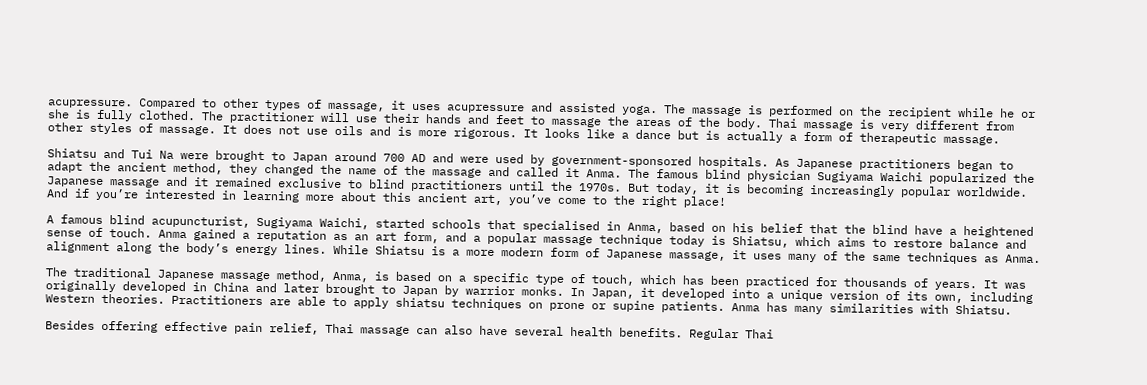acupressure. Compared to other types of massage, it uses acupressure and assisted yoga. The massage is performed on the recipient while he or she is fully clothed. The practitioner will use their hands and feet to massage the areas of the body. Thai massage is very different from other styles of massage. It does not use oils and is more rigorous. It looks like a dance but is actually a form of therapeutic massage.

Shiatsu and Tui Na were brought to Japan around 700 AD and were used by government-sponsored hospitals. As Japanese practitioners began to adapt the ancient method, they changed the name of the massage and called it Anma. The famous blind physician Sugiyama Waichi popularized the Japanese massage and it remained exclusive to blind practitioners until the 1970s. But today, it is becoming increasingly popular worldwide. And if you’re interested in learning more about this ancient art, you’ve come to the right place!

A famous blind acupuncturist, Sugiyama Waichi, started schools that specialised in Anma, based on his belief that the blind have a heightened sense of touch. Anma gained a reputation as an art form, and a popular massage technique today is Shiatsu, which aims to restore balance and alignment along the body’s energy lines. While Shiatsu is a more modern form of Japanese massage, it uses many of the same techniques as Anma.

The traditional Japanese massage method, Anma, is based on a specific type of touch, which has been practiced for thousands of years. It was originally developed in China and later brought to Japan by warrior monks. In Japan, it developed into a unique version of its own, including Western theories. Practitioners are able to apply shiatsu techniques on prone or supine patients. Anma has many similarities with Shiatsu.

Besides offering effective pain relief, Thai massage can also have several health benefits. Regular Thai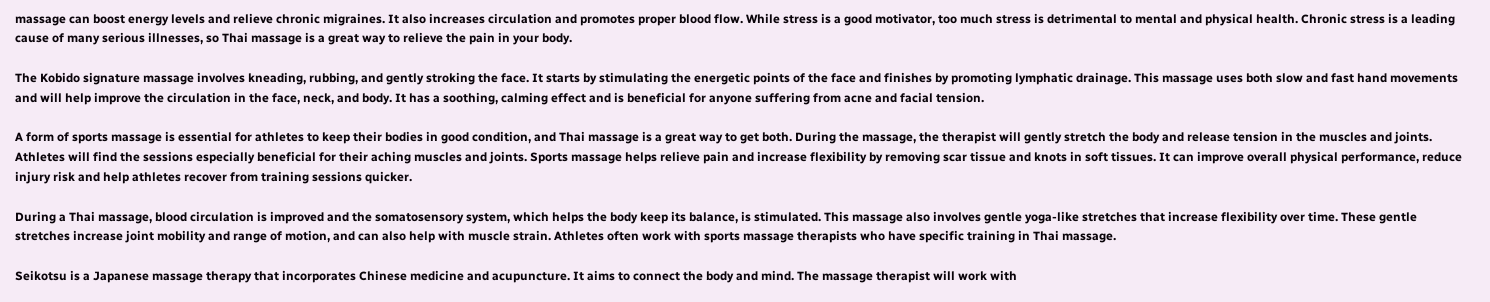massage can boost energy levels and relieve chronic migraines. It also increases circulation and promotes proper blood flow. While stress is a good motivator, too much stress is detrimental to mental and physical health. Chronic stress is a leading cause of many serious illnesses, so Thai massage is a great way to relieve the pain in your body.

The Kobido signature massage involves kneading, rubbing, and gently stroking the face. It starts by stimulating the energetic points of the face and finishes by promoting lymphatic drainage. This massage uses both slow and fast hand movements and will help improve the circulation in the face, neck, and body. It has a soothing, calming effect and is beneficial for anyone suffering from acne and facial tension.

A form of sports massage is essential for athletes to keep their bodies in good condition, and Thai massage is a great way to get both. During the massage, the therapist will gently stretch the body and release tension in the muscles and joints. Athletes will find the sessions especially beneficial for their aching muscles and joints. Sports massage helps relieve pain and increase flexibility by removing scar tissue and knots in soft tissues. It can improve overall physical performance, reduce injury risk and help athletes recover from training sessions quicker.

During a Thai massage, blood circulation is improved and the somatosensory system, which helps the body keep its balance, is stimulated. This massage also involves gentle yoga-like stretches that increase flexibility over time. These gentle stretches increase joint mobility and range of motion, and can also help with muscle strain. Athletes often work with sports massage therapists who have specific training in Thai massage.

Seikotsu is a Japanese massage therapy that incorporates Chinese medicine and acupuncture. It aims to connect the body and mind. The massage therapist will work with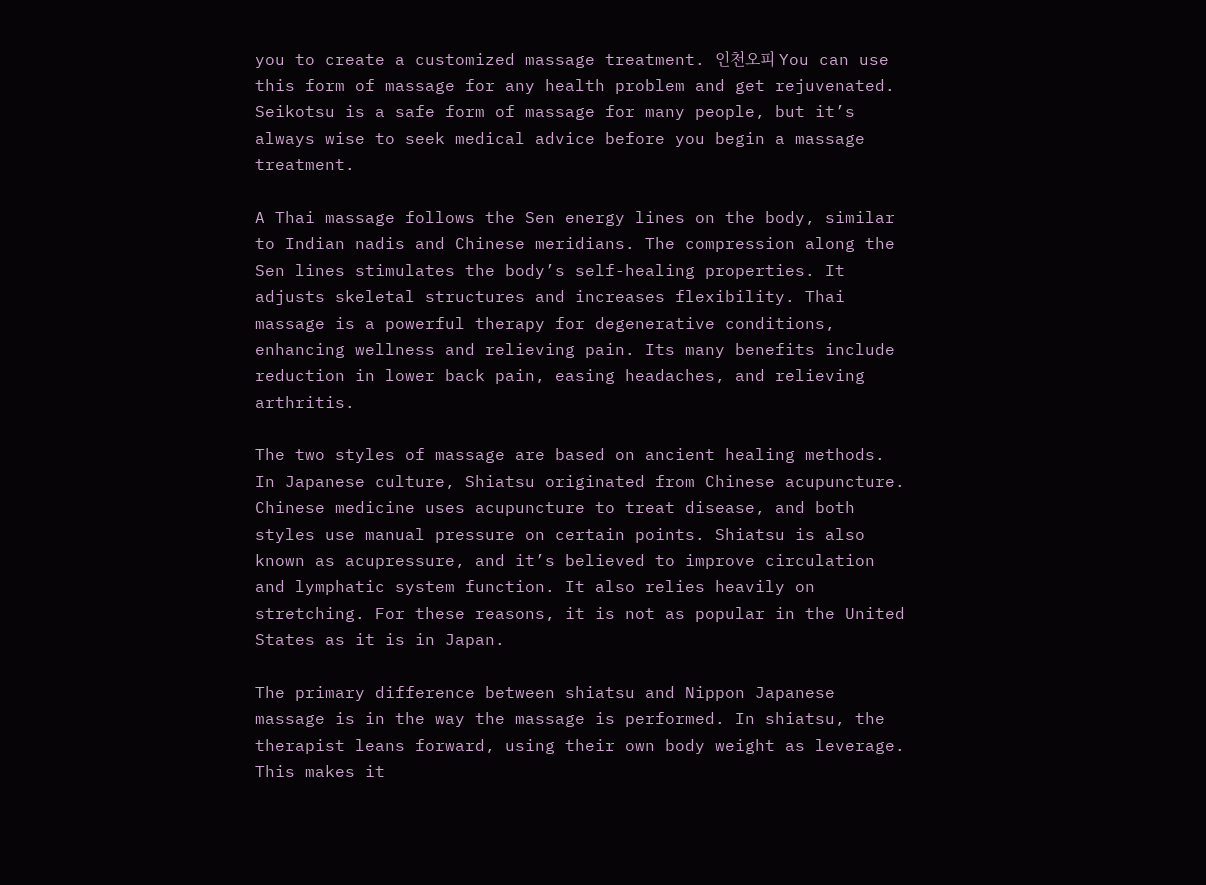you to create a customized massage treatment. 인천오피 You can use this form of massage for any health problem and get rejuvenated. Seikotsu is a safe form of massage for many people, but it’s always wise to seek medical advice before you begin a massage treatment.

A Thai massage follows the Sen energy lines on the body, similar to Indian nadis and Chinese meridians. The compression along the Sen lines stimulates the body’s self-healing properties. It adjusts skeletal structures and increases flexibility. Thai massage is a powerful therapy for degenerative conditions, enhancing wellness and relieving pain. Its many benefits include reduction in lower back pain, easing headaches, and relieving arthritis.

The two styles of massage are based on ancient healing methods. In Japanese culture, Shiatsu originated from Chinese acupuncture. Chinese medicine uses acupuncture to treat disease, and both styles use manual pressure on certain points. Shiatsu is also known as acupressure, and it’s believed to improve circulation and lymphatic system function. It also relies heavily on stretching. For these reasons, it is not as popular in the United States as it is in Japan.

The primary difference between shiatsu and Nippon Japanese massage is in the way the massage is performed. In shiatsu, the therapist leans forward, using their own body weight as leverage. This makes it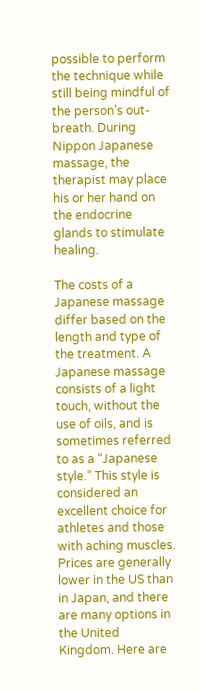possible to perform the technique while still being mindful of the person’s out-breath. During Nippon Japanese massage, the therapist may place his or her hand on the endocrine glands to stimulate healing.

The costs of a Japanese massage differ based on the length and type of the treatment. A Japanese massage consists of a light touch, without the use of oils, and is sometimes referred to as a “Japanese style.” This style is considered an excellent choice for athletes and those with aching muscles. Prices are generally lower in the US than in Japan, and there are many options in the United Kingdom. Here are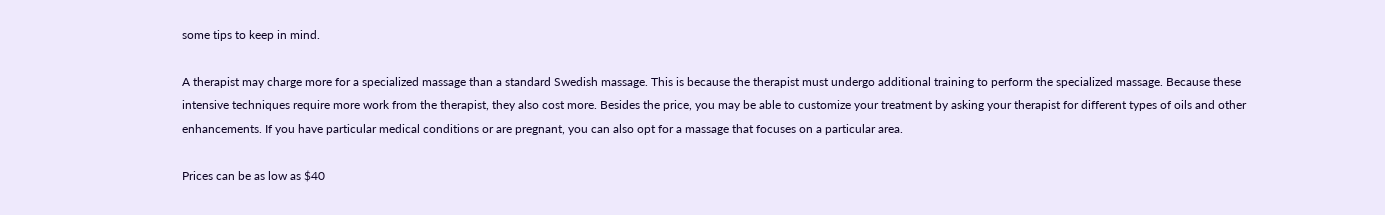some tips to keep in mind.

A therapist may charge more for a specialized massage than a standard Swedish massage. This is because the therapist must undergo additional training to perform the specialized massage. Because these intensive techniques require more work from the therapist, they also cost more. Besides the price, you may be able to customize your treatment by asking your therapist for different types of oils and other enhancements. If you have particular medical conditions or are pregnant, you can also opt for a massage that focuses on a particular area.

Prices can be as low as $40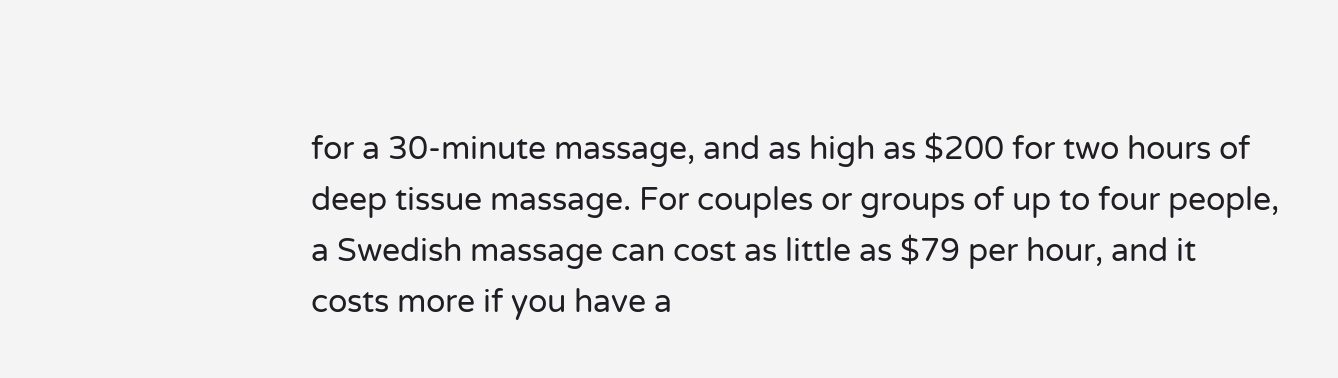for a 30-minute massage, and as high as $200 for two hours of deep tissue massage. For couples or groups of up to four people, a Swedish massage can cost as little as $79 per hour, and it costs more if you have a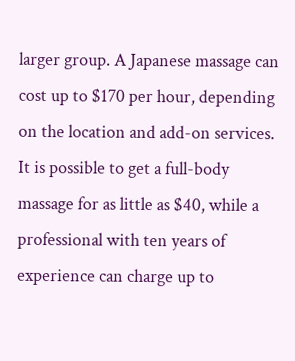larger group. A Japanese massage can cost up to $170 per hour, depending on the location and add-on services. It is possible to get a full-body massage for as little as $40, while a professional with ten years of experience can charge up to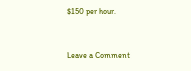$150 per hour.


Leave a Comment